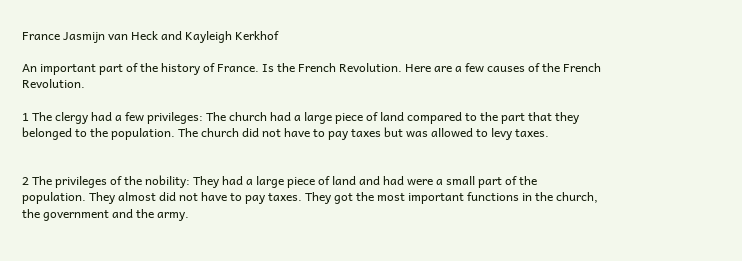France Jasmijn van Heck and Kayleigh Kerkhof

An important part of the history of France. Is the French Revolution. Here are a few causes of the French Revolution.

1 The clergy had a few privileges: The church had a large piece of land compared to the part that they belonged to the population. The church did not have to pay taxes but was allowed to levy taxes.


2 The privileges of the nobility: They had a large piece of land and had were a small part of the population. They almost did not have to pay taxes. They got the most important functions in the church, the government and the army.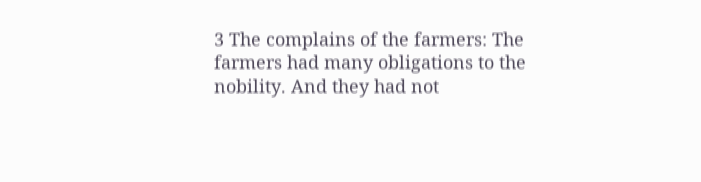3 The complains of the farmers: The farmers had many obligations to the nobility. And they had not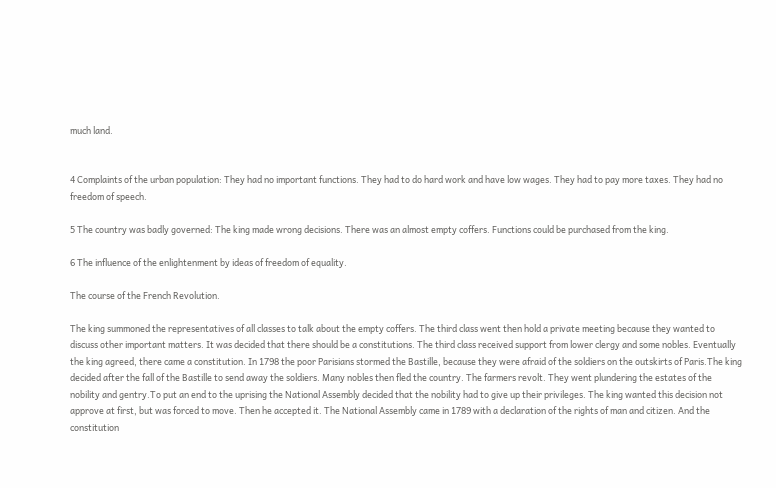much land.


4 Complaints of the urban population: They had no important functions. They had to do hard work and have low wages. They had to pay more taxes. They had no freedom of speech.

5 The country was badly governed: The king made wrong decisions. There was an almost empty coffers. Functions could be purchased from the king.

6 The influence of the enlightenment by ideas of freedom of equality.

The course of the French Revolution.

The king summoned the representatives of all classes to talk about the empty coffers. The third class went then hold a private meeting because they wanted to discuss other important matters. It was decided that there should be a constitutions. The third class received support from lower clergy and some nobles. Eventually the king agreed, there came a constitution. In 1798 the poor Parisians stormed the Bastille, because they were afraid of the soldiers on the outskirts of Paris.The king decided after the fall of the Bastille to send away the soldiers. Many nobles then fled the country. The farmers revolt. They went plundering the estates of the nobility and gentry.To put an end to the uprising the National Assembly decided that the nobility had to give up their privileges. The king wanted this decision not approve at first, but was forced to move. Then he accepted it. The National Assembly came in 1789 with a declaration of the rights of man and citizen. And the constitution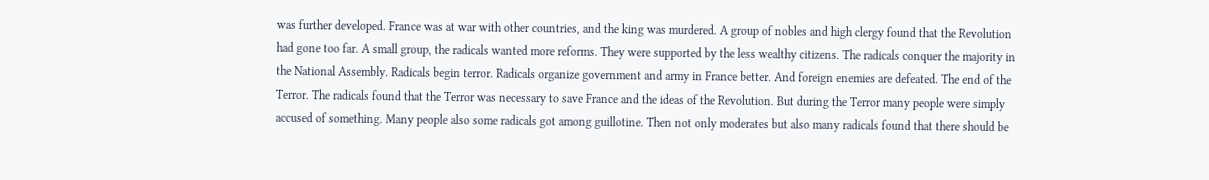was further developed. France was at war with other countries, and the king was murdered. A group of nobles and high clergy found that the Revolution had gone too far. A small group, the radicals wanted more reforms. They were supported by the less wealthy citizens. The radicals conquer the majority in the National Assembly. Radicals begin terror. Radicals organize government and army in France better. And foreign enemies are defeated. The end of the Terror. The radicals found that the Terror was necessary to save France and the ideas of the Revolution. But during the Terror many people were simply accused of something. Many people also some radicals got among guillotine. Then not only moderates but also many radicals found that there should be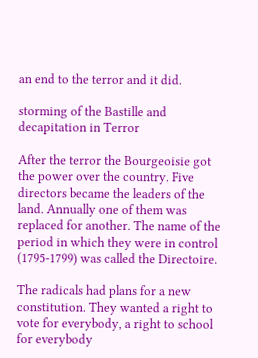an end to the terror and it did.

storming of the Bastille and decapitation in Terror

After the terror the Bourgeoisie got the power over the country. Five directors became the leaders of the land. Annually one of them was replaced for another. The name of the period in which they were in control (1795-1799) was called the Directoire.

The radicals had plans for a new constitution. They wanted a right to vote for everybody, a right to school for everybody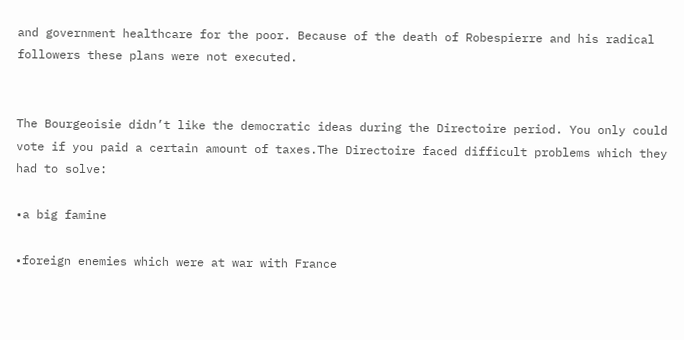and government healthcare for the poor. Because of the death of Robespierre and his radical followers these plans were not executed.


The Bourgeoisie didn’t like the democratic ideas during the Directoire period. You only could vote if you paid a certain amount of taxes.The Directoire faced difficult problems which they had to solve:

•a big famine

•foreign enemies which were at war with France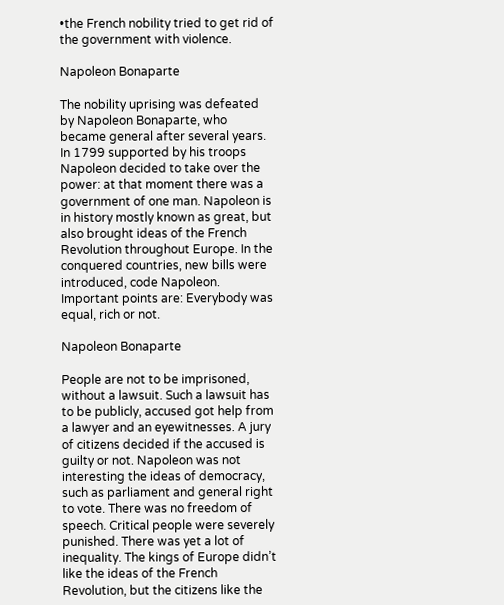•the French nobility tried to get rid of the government with violence.

Napoleon Bonaparte

The nobility uprising was defeated by Napoleon Bonaparte, who became general after several years. In 1799 supported by his troops Napoleon decided to take over the power: at that moment there was a government of one man. Napoleon is in history mostly known as great, but also brought ideas of the French Revolution throughout Europe. In the conquered countries, new bills were introduced, code Napoleon. Important points are: Everybody was equal, rich or not.

Napoleon Bonaparte

People are not to be imprisoned, without a lawsuit. Such a lawsuit has to be publicly, accused got help from a lawyer and an eyewitnesses. A jury of citizens decided if the accused is guilty or not. Napoleon was not interesting the ideas of democracy, such as parliament and general right to vote. There was no freedom of speech. Critical people were severely punished. There was yet a lot of inequality. The kings of Europe didn’t like the ideas of the French Revolution, but the citizens like the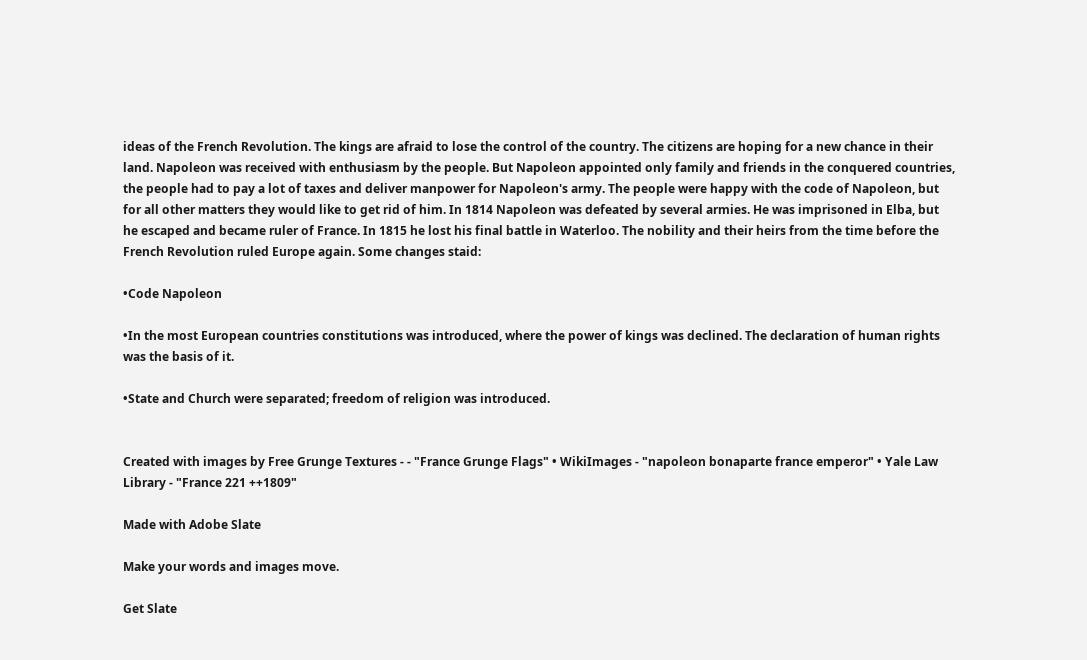ideas of the French Revolution. The kings are afraid to lose the control of the country. The citizens are hoping for a new chance in their land. Napoleon was received with enthusiasm by the people. But Napoleon appointed only family and friends in the conquered countries, the people had to pay a lot of taxes and deliver manpower for Napoleon's army. The people were happy with the code of Napoleon, but for all other matters they would like to get rid of him. In 1814 Napoleon was defeated by several armies. He was imprisoned in Elba, but he escaped and became ruler of France. In 1815 he lost his final battle in Waterloo. The nobility and their heirs from the time before the French Revolution ruled Europe again. Some changes staid:

•Code Napoleon

•In the most European countries constitutions was introduced, where the power of kings was declined. The declaration of human rights was the basis of it.

•State and Church were separated; freedom of religion was introduced.


Created with images by Free Grunge Textures - - "France Grunge Flags" • WikiImages - "napoleon bonaparte france emperor" • Yale Law Library - "France 221 ++1809"

Made with Adobe Slate

Make your words and images move.

Get Slate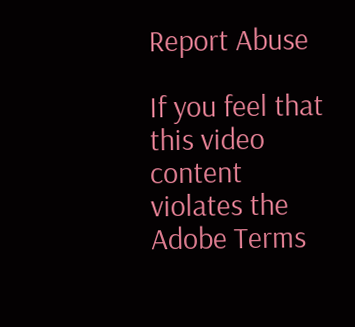Report Abuse

If you feel that this video content violates the Adobe Terms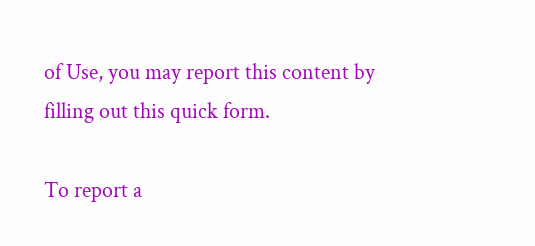of Use, you may report this content by filling out this quick form.

To report a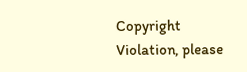Copyright Violation, please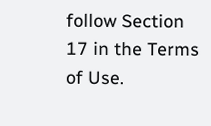follow Section 17 in the Terms of Use.